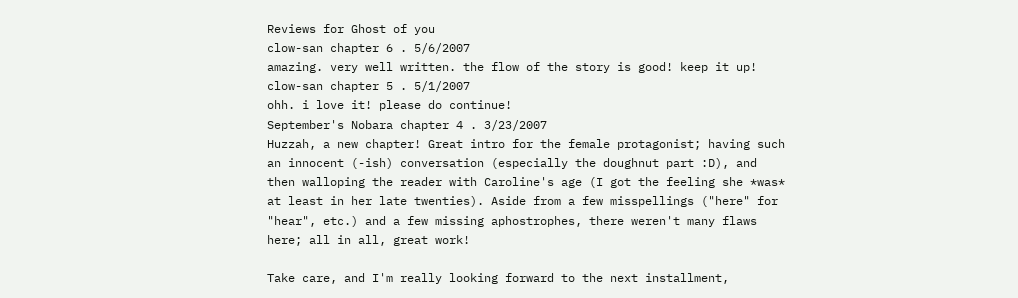Reviews for Ghost of you
clow-san chapter 6 . 5/6/2007
amazing. very well written. the flow of the story is good! keep it up!
clow-san chapter 5 . 5/1/2007
ohh. i love it! please do continue!
September's Nobara chapter 4 . 3/23/2007
Huzzah, a new chapter! Great intro for the female protagonist; having such an innocent (-ish) conversation (especially the doughnut part :D), and then walloping the reader with Caroline's age (I got the feeling she *was* at least in her late twenties). Aside from a few misspellings ("here" for "hear", etc.) and a few missing aphostrophes, there weren't many flaws here; all in all, great work!

Take care, and I'm really looking forward to the next installment,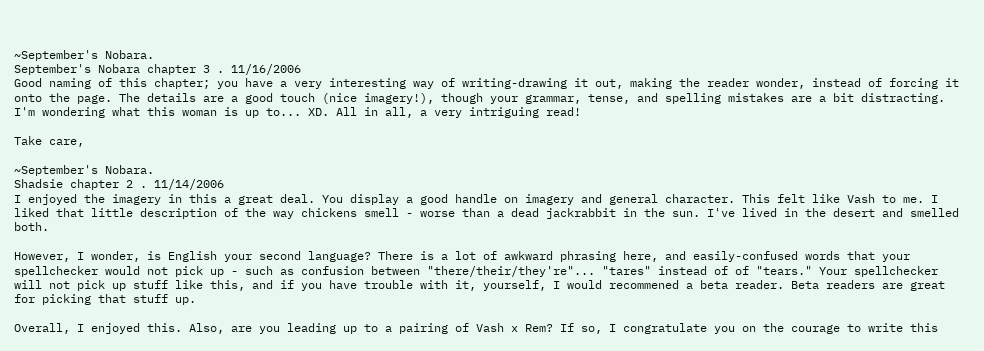~September's Nobara.
September's Nobara chapter 3 . 11/16/2006
Good naming of this chapter; you have a very interesting way of writing-drawing it out, making the reader wonder, instead of forcing it onto the page. The details are a good touch (nice imagery!), though your grammar, tense, and spelling mistakes are a bit distracting. I'm wondering what this woman is up to... XD. All in all, a very intriguing read!

Take care,

~September's Nobara.
Shadsie chapter 2 . 11/14/2006
I enjoyed the imagery in this a great deal. You display a good handle on imagery and general character. This felt like Vash to me. I liked that little description of the way chickens smell - worse than a dead jackrabbit in the sun. I've lived in the desert and smelled both.

However, I wonder, is English your second language? There is a lot of awkward phrasing here, and easily-confused words that your spellchecker would not pick up - such as confusion between "there/their/they're"... "tares" instead of of "tears." Your spellchecker will not pick up stuff like this, and if you have trouble with it, yourself, I would recommened a beta reader. Beta readers are great for picking that stuff up.

Overall, I enjoyed this. Also, are you leading up to a pairing of Vash x Rem? If so, I congratulate you on the courage to write this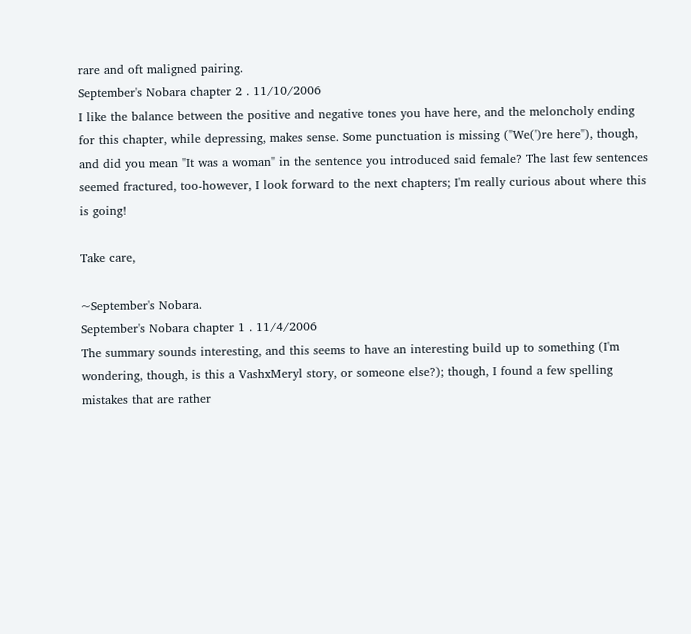rare and oft maligned pairing.
September's Nobara chapter 2 . 11/10/2006
I like the balance between the positive and negative tones you have here, and the meloncholy ending for this chapter, while depressing, makes sense. Some punctuation is missing ("We(')re here"), though, and did you mean "It was a woman" in the sentence you introduced said female? The last few sentences seemed fractured, too-however, I look forward to the next chapters; I'm really curious about where this is going!

Take care,

~September's Nobara.
September's Nobara chapter 1 . 11/4/2006
The summary sounds interesting, and this seems to have an interesting build up to something (I'm wondering, though, is this a VashxMeryl story, or someone else?); though, I found a few spelling mistakes that are rather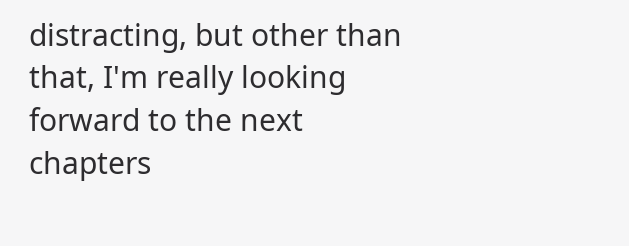distracting, but other than that, I'm really looking forward to the next chapters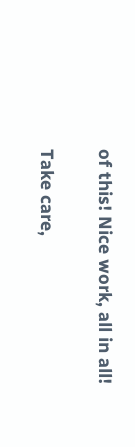of this! Nice work, all in all!

Take care,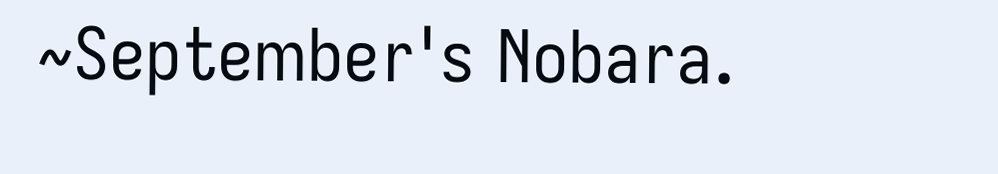~September's Nobara.